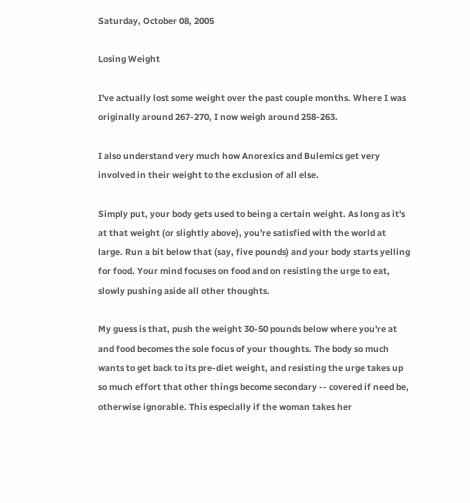Saturday, October 08, 2005

Losing Weight

I've actually lost some weight over the past couple months. Where I was originally around 267-270, I now weigh around 258-263.

I also understand very much how Anorexics and Bulemics get very involved in their weight to the exclusion of all else.

Simply put, your body gets used to being a certain weight. As long as it's at that weight (or slightly above), you're satisfied with the world at large. Run a bit below that (say, five pounds) and your body starts yelling for food. Your mind focuses on food and on resisting the urge to eat, slowly pushing aside all other thoughts.

My guess is that, push the weight 30-50 pounds below where you're at and food becomes the sole focus of your thoughts. The body so much wants to get back to its pre-diet weight, and resisting the urge takes up so much effort that other things become secondary -- covered if need be, otherwise ignorable. This especially if the woman takes her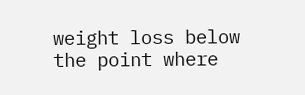weight loss below the point where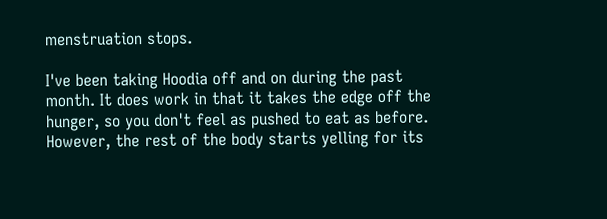menstruation stops.

I've been taking Hoodia off and on during the past month. It does work in that it takes the edge off the hunger, so you don't feel as pushed to eat as before. However, the rest of the body starts yelling for its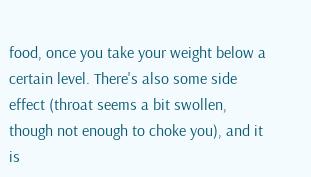food, once you take your weight below a certain level. There's also some side effect (throat seems a bit swollen, though not enough to choke you), and it is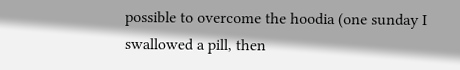possible to overcome the hoodia (one sunday I swallowed a pill, then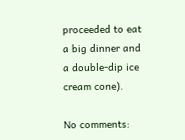proceeded to eat a big dinner and a double-dip ice cream cone).

No comments: